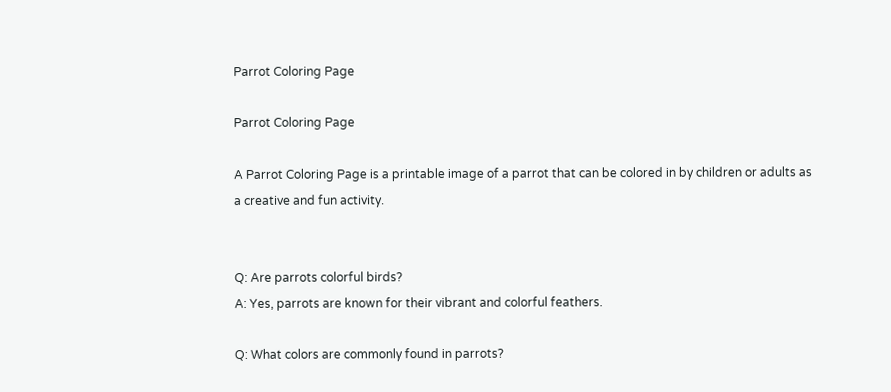Parrot Coloring Page

Parrot Coloring Page

A Parrot Coloring Page is a printable image of a parrot that can be colored in by children or adults as a creative and fun activity.


Q: Are parrots colorful birds?
A: Yes, parrots are known for their vibrant and colorful feathers.

Q: What colors are commonly found in parrots?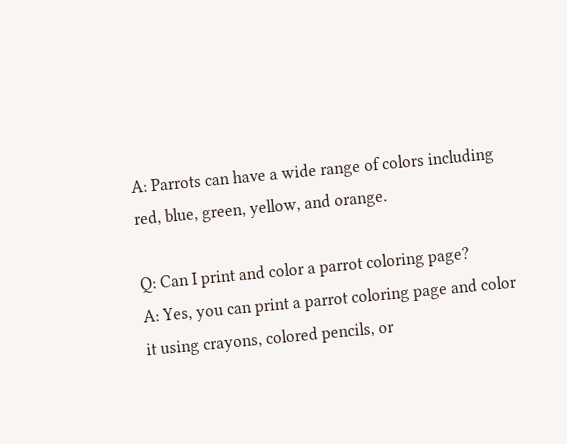A: Parrots can have a wide range of colors including red, blue, green, yellow, and orange.

Q: Can I print and color a parrot coloring page?
A: Yes, you can print a parrot coloring page and color it using crayons, colored pencils, or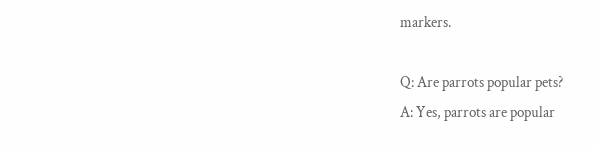markers.

Q: Are parrots popular pets?
A: Yes, parrots are popular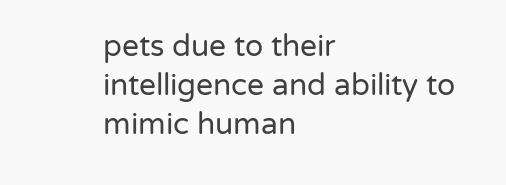pets due to their intelligence and ability to mimic human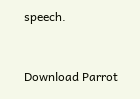speech.


Download Parrot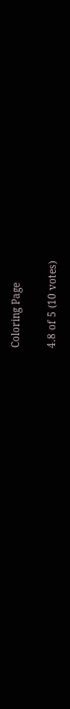Coloring Page

4.8 of 5 (10 votes)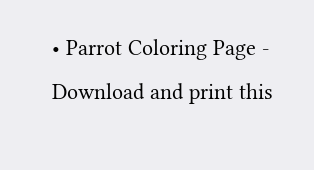• Parrot Coloring Page - Download and print this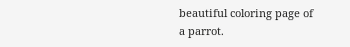beautiful coloring page of a parrot.